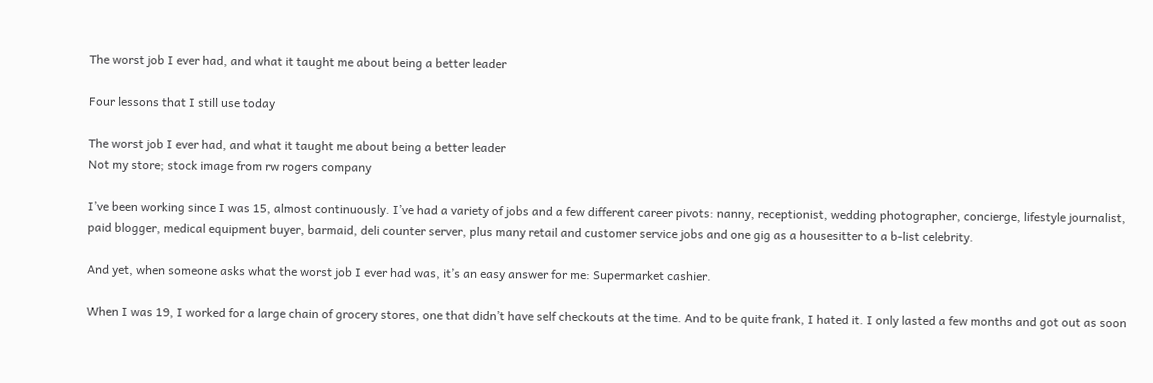The worst job I ever had, and what it taught me about being a better leader

Four lessons that I still use today

The worst job I ever had, and what it taught me about being a better leader
Not my store; stock image from rw rogers company

I’ve been working since I was 15, almost continuously. I’ve had a variety of jobs and a few different career pivots: nanny, receptionist, wedding photographer, concierge, lifestyle journalist, paid blogger, medical equipment buyer, barmaid, deli counter server, plus many retail and customer service jobs and one gig as a housesitter to a b-list celebrity.

And yet, when someone asks what the worst job I ever had was, it’s an easy answer for me: Supermarket cashier.

When I was 19, I worked for a large chain of grocery stores, one that didn’t have self checkouts at the time. And to be quite frank, I hated it. I only lasted a few months and got out as soon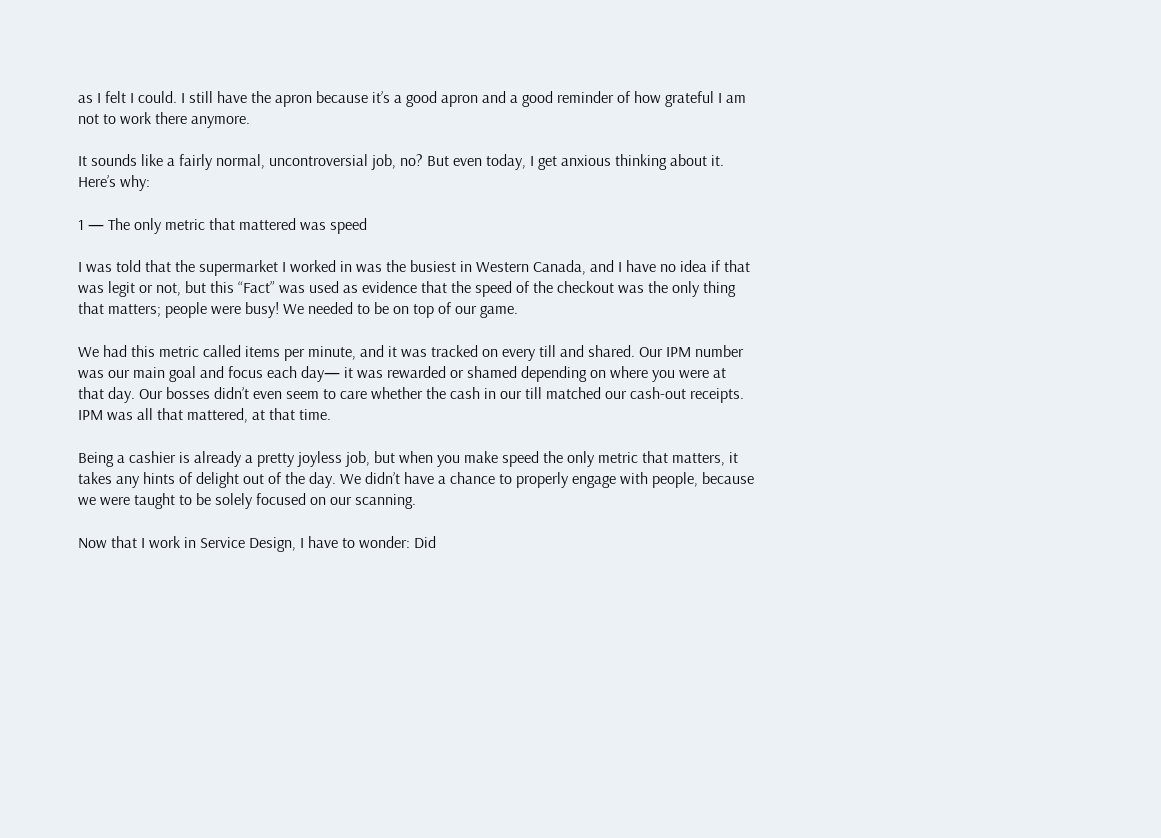as I felt I could. I still have the apron because it’s a good apron and a good reminder of how grateful I am not to work there anymore.

It sounds like a fairly normal, uncontroversial job, no? But even today, I get anxious thinking about it. Here’s why:

1 — The only metric that mattered was speed

I was told that the supermarket I worked in was the busiest in Western Canada, and I have no idea if that was legit or not, but this “Fact” was used as evidence that the speed of the checkout was the only thing that matters; people were busy! We needed to be on top of our game.

We had this metric called items per minute, and it was tracked on every till and shared. Our IPM number was our main goal and focus each day— it was rewarded or shamed depending on where you were at that day. Our bosses didn’t even seem to care whether the cash in our till matched our cash-out receipts. IPM was all that mattered, at that time.

Being a cashier is already a pretty joyless job, but when you make speed the only metric that matters, it takes any hints of delight out of the day. We didn’t have a chance to properly engage with people, because we were taught to be solely focused on our scanning.

Now that I work in Service Design, I have to wonder: Did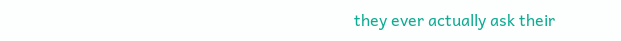they ever actually ask their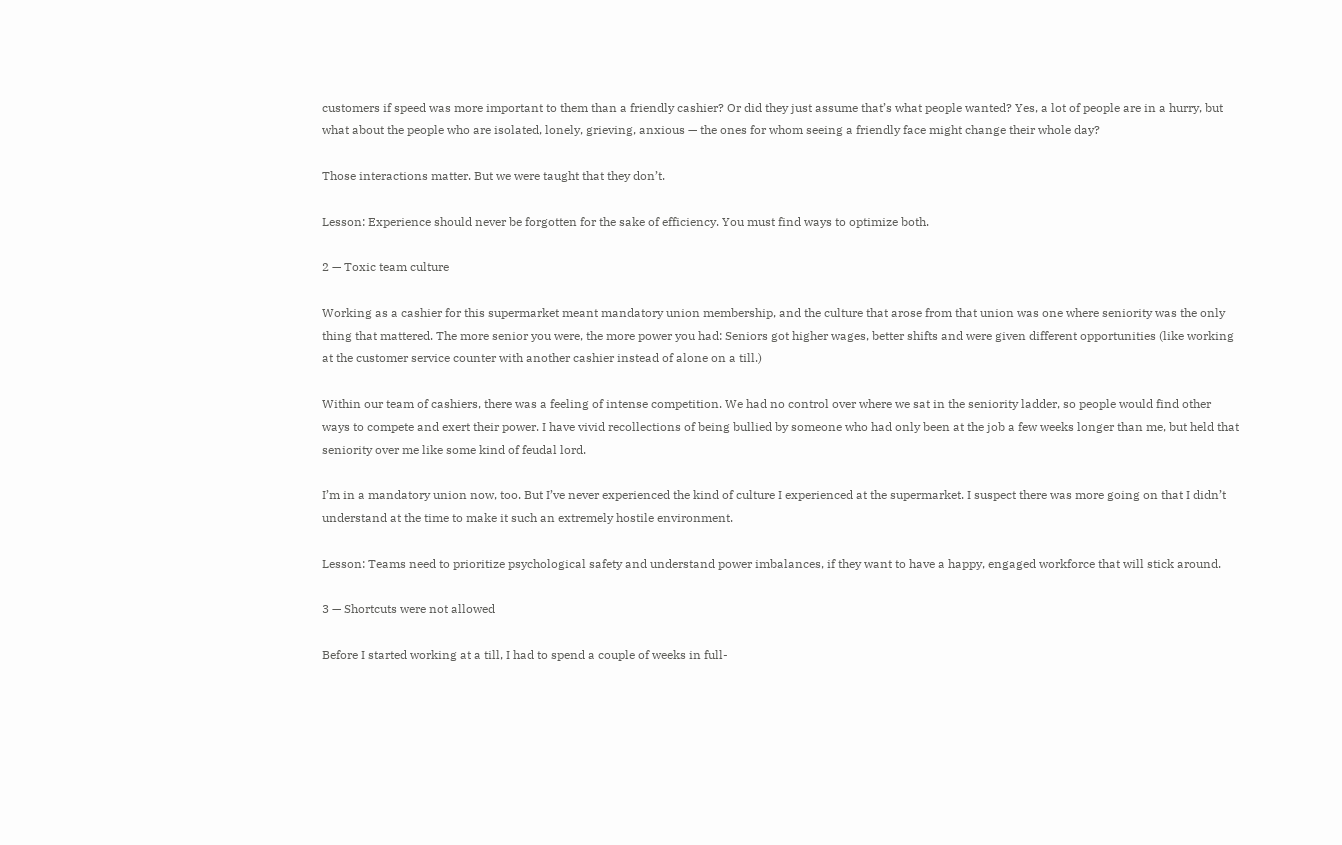customers if speed was more important to them than a friendly cashier? Or did they just assume that’s what people wanted? Yes, a lot of people are in a hurry, but what about the people who are isolated, lonely, grieving, anxious — the ones for whom seeing a friendly face might change their whole day?

Those interactions matter. But we were taught that they don’t.

Lesson: Experience should never be forgotten for the sake of efficiency. You must find ways to optimize both.

2 — Toxic team culture

Working as a cashier for this supermarket meant mandatory union membership, and the culture that arose from that union was one where seniority was the only thing that mattered. The more senior you were, the more power you had: Seniors got higher wages, better shifts and were given different opportunities (like working at the customer service counter with another cashier instead of alone on a till.)

Within our team of cashiers, there was a feeling of intense competition. We had no control over where we sat in the seniority ladder, so people would find other ways to compete and exert their power. I have vivid recollections of being bullied by someone who had only been at the job a few weeks longer than me, but held that seniority over me like some kind of feudal lord.

I’m in a mandatory union now, too. But I’ve never experienced the kind of culture I experienced at the supermarket. I suspect there was more going on that I didn’t understand at the time to make it such an extremely hostile environment.

Lesson: Teams need to prioritize psychological safety and understand power imbalances, if they want to have a happy, engaged workforce that will stick around.

3 — Shortcuts were not allowed

Before I started working at a till, I had to spend a couple of weeks in full-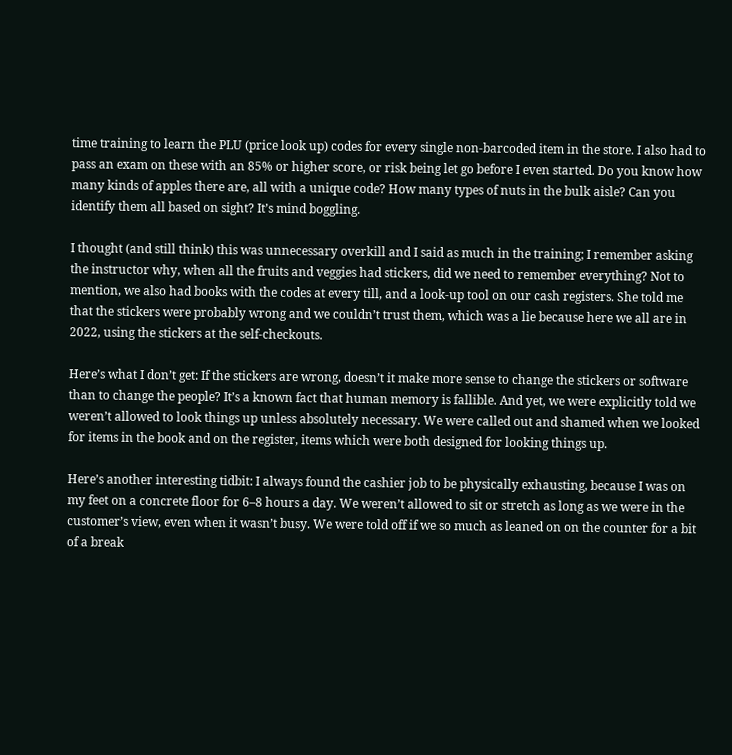time training to learn the PLU (price look up) codes for every single non-barcoded item in the store. I also had to pass an exam on these with an 85% or higher score, or risk being let go before I even started. Do you know how many kinds of apples there are, all with a unique code? How many types of nuts in the bulk aisle? Can you identify them all based on sight? It’s mind boggling.

I thought (and still think) this was unnecessary overkill and I said as much in the training; I remember asking the instructor why, when all the fruits and veggies had stickers, did we need to remember everything? Not to mention, we also had books with the codes at every till, and a look-up tool on our cash registers. She told me that the stickers were probably wrong and we couldn’t trust them, which was a lie because here we all are in 2022, using the stickers at the self-checkouts.

Here’s what I don’t get: If the stickers are wrong, doesn’t it make more sense to change the stickers or software than to change the people? It’s a known fact that human memory is fallible. And yet, we were explicitly told we weren’t allowed to look things up unless absolutely necessary. We were called out and shamed when we looked for items in the book and on the register, items which were both designed for looking things up.

Here’s another interesting tidbit: I always found the cashier job to be physically exhausting, because I was on my feet on a concrete floor for 6–8 hours a day. We weren’t allowed to sit or stretch as long as we were in the customer’s view, even when it wasn’t busy. We were told off if we so much as leaned on on the counter for a bit of a break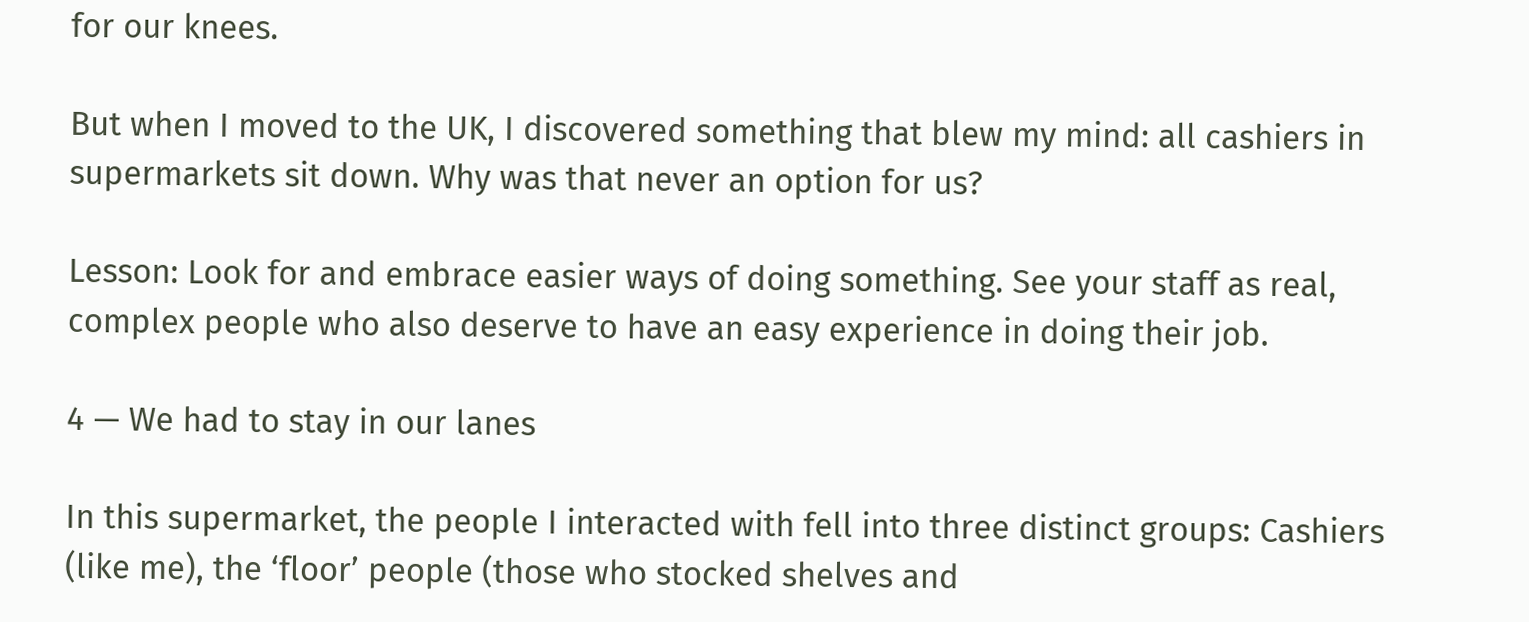for our knees.

But when I moved to the UK, I discovered something that blew my mind: all cashiers in supermarkets sit down. Why was that never an option for us?

Lesson: Look for and embrace easier ways of doing something. See your staff as real, complex people who also deserve to have an easy experience in doing their job.

4 — We had to stay in our lanes

In this supermarket, the people I interacted with fell into three distinct groups: Cashiers (like me), the ‘floor’ people (those who stocked shelves and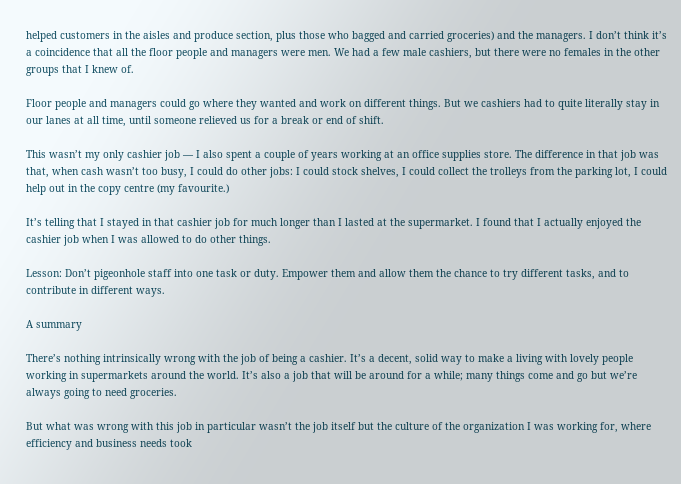helped customers in the aisles and produce section, plus those who bagged and carried groceries) and the managers. I don’t think it’s a coincidence that all the floor people and managers were men. We had a few male cashiers, but there were no females in the other groups that I knew of.

Floor people and managers could go where they wanted and work on different things. But we cashiers had to quite literally stay in our lanes at all time, until someone relieved us for a break or end of shift.

This wasn’t my only cashier job — I also spent a couple of years working at an office supplies store. The difference in that job was that, when cash wasn’t too busy, I could do other jobs: I could stock shelves, I could collect the trolleys from the parking lot, I could help out in the copy centre (my favourite.)

It’s telling that I stayed in that cashier job for much longer than I lasted at the supermarket. I found that I actually enjoyed the cashier job when I was allowed to do other things.

Lesson: Don’t pigeonhole staff into one task or duty. Empower them and allow them the chance to try different tasks, and to contribute in different ways.

A summary

There’s nothing intrinsically wrong with the job of being a cashier. It’s a decent, solid way to make a living with lovely people working in supermarkets around the world. It’s also a job that will be around for a while; many things come and go but we’re always going to need groceries.

But what was wrong with this job in particular wasn’t the job itself but the culture of the organization I was working for, where efficiency and business needs took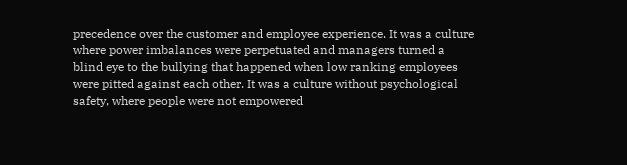precedence over the customer and employee experience. It was a culture where power imbalances were perpetuated and managers turned a blind eye to the bullying that happened when low ranking employees were pitted against each other. It was a culture without psychological safety, where people were not empowered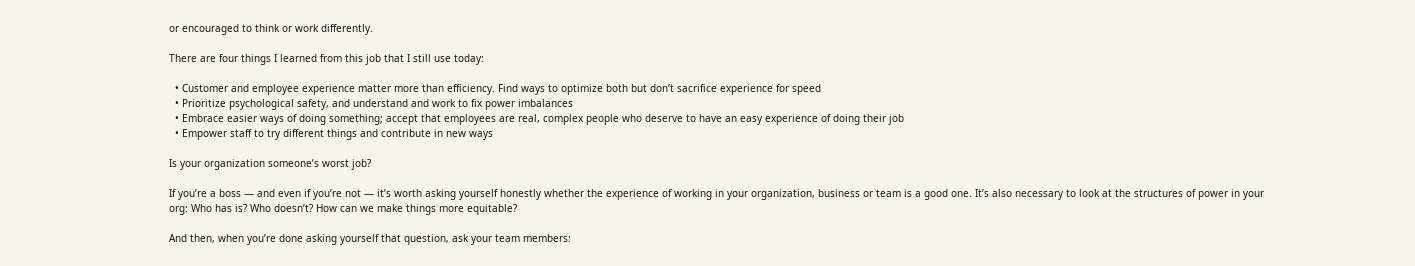or encouraged to think or work differently.

There are four things I learned from this job that I still use today:

  • Customer and employee experience matter more than efficiency. Find ways to optimize both but don’t sacrifice experience for speed
  • Prioritize psychological safety, and understand and work to fix power imbalances
  • Embrace easier ways of doing something; accept that employees are real, complex people who deserve to have an easy experience of doing their job
  • Empower staff to try different things and contribute in new ways

Is your organization someone’s worst job?

If you’re a boss — and even if you’re not — it’s worth asking yourself honestly whether the experience of working in your organization, business or team is a good one. It’s also necessary to look at the structures of power in your org: Who has is? Who doesn’t? How can we make things more equitable?

And then, when you’re done asking yourself that question, ask your team members: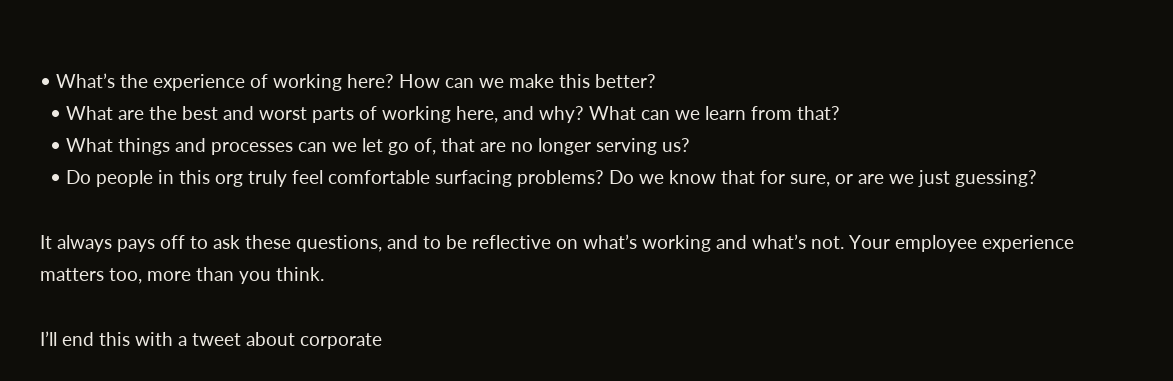• What’s the experience of working here? How can we make this better?
  • What are the best and worst parts of working here, and why? What can we learn from that?
  • What things and processes can we let go of, that are no longer serving us?
  • Do people in this org truly feel comfortable surfacing problems? Do we know that for sure, or are we just guessing?

It always pays off to ask these questions, and to be reflective on what’s working and what’s not. Your employee experience matters too, more than you think.

I’ll end this with a tweet about corporate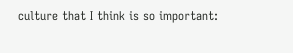culture that I think is so important: